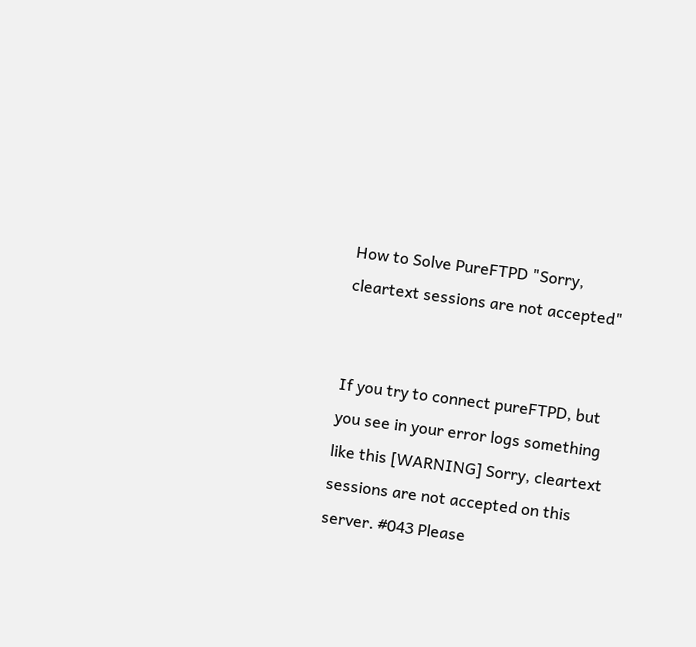How to Solve PureFTPD "Sorry, cleartext sessions are not accepted"


If you try to connect pureFTPD, but you see in your error logs something like this [WARNING] Sorry, cleartext sessions are not accepted on this server. #043 Please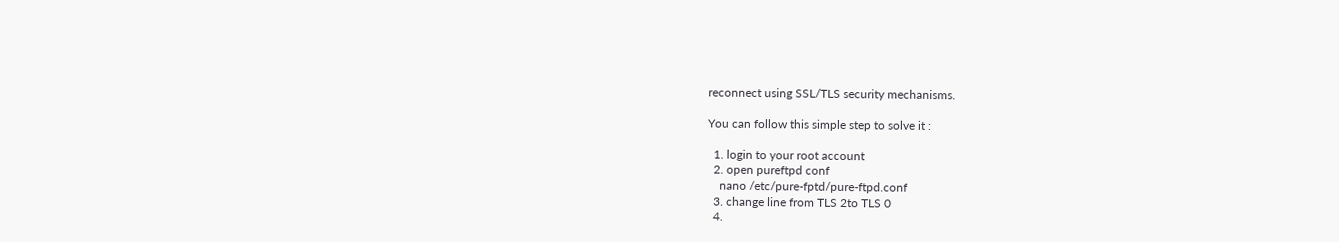reconnect using SSL/TLS security mechanisms.

You can follow this simple step to solve it :

  1. login to your root account
  2. open pureftpd conf
    nano /etc/pure-fptd/pure-ftpd.conf
  3. change line from TLS 2to TLS 0
  4.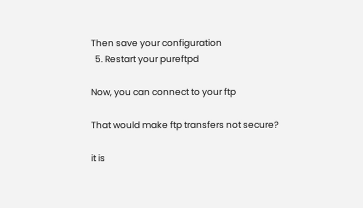Then save your configuration
  5. Restart your pureftpd

Now, you can connect to your ftp

That would make ftp transfers not secure?

it is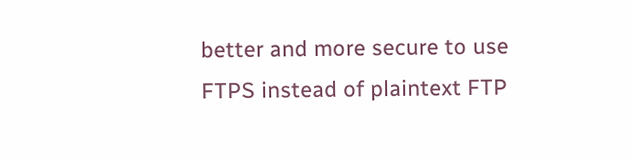better and more secure to use FTPS instead of plaintext FTP